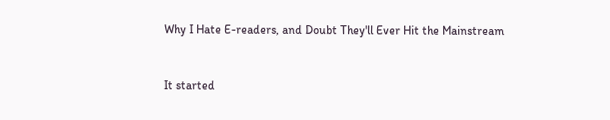Why I Hate E-readers, and Doubt They'll Ever Hit the Mainstream


It started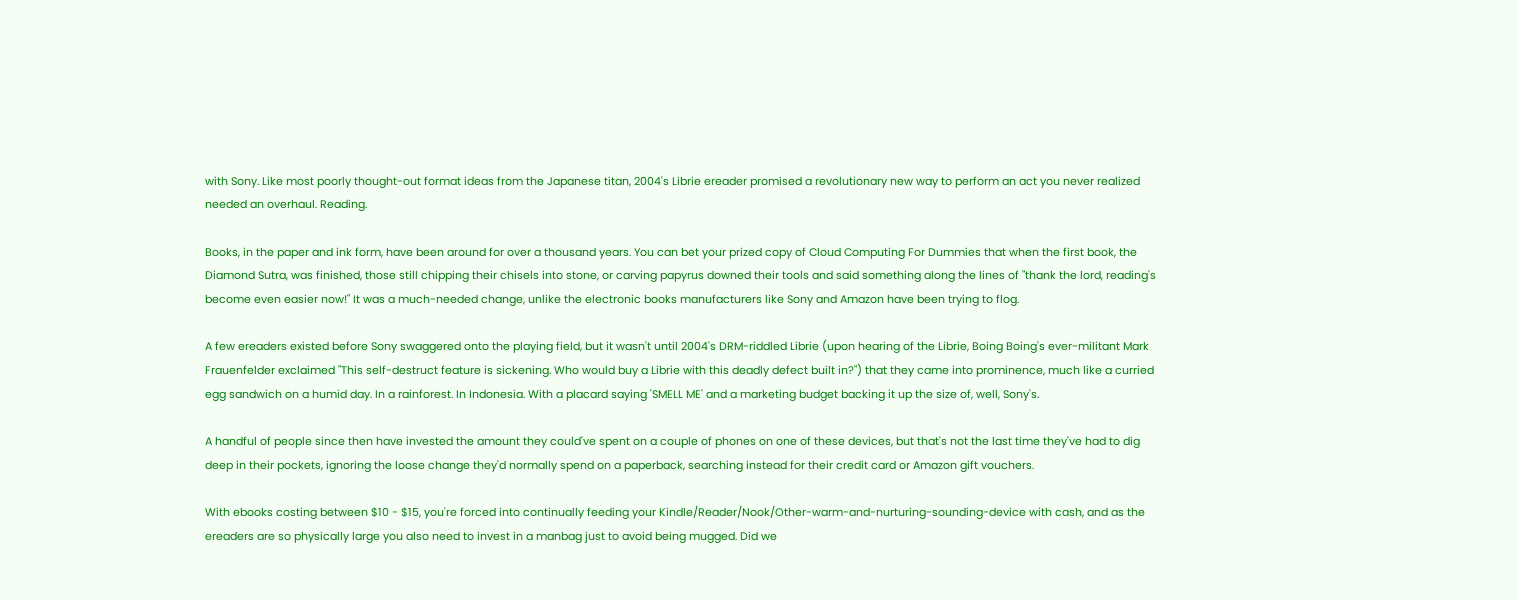with Sony. Like most poorly thought-out format ideas from the Japanese titan, 2004's Librie ereader promised a revolutionary new way to perform an act you never realized needed an overhaul. Reading.

Books, in the paper and ink form, have been around for over a thousand years. You can bet your prized copy of Cloud Computing For Dummies that when the first book, the Diamond Sutra, was finished, those still chipping their chisels into stone, or carving papyrus downed their tools and said something along the lines of "thank the lord, reading's become even easier now!" It was a much-needed change, unlike the electronic books manufacturers like Sony and Amazon have been trying to flog.

A few ereaders existed before Sony swaggered onto the playing field, but it wasn't until 2004's DRM-riddled Librie (upon hearing of the Librie, Boing Boing's ever-militant Mark Frauenfelder exclaimed "This self-destruct feature is sickening. Who would buy a Librie with this deadly defect built in?") that they came into prominence, much like a curried egg sandwich on a humid day. In a rainforest. In Indonesia. With a placard saying 'SMELL ME' and a marketing budget backing it up the size of, well, Sony's.

A handful of people since then have invested the amount they could've spent on a couple of phones on one of these devices, but that's not the last time they've had to dig deep in their pockets, ignoring the loose change they'd normally spend on a paperback, searching instead for their credit card or Amazon gift vouchers.

With ebooks costing between $10 - $15, you're forced into continually feeding your Kindle/Reader/Nook/Other-warm-and-nurturing-sounding-device with cash, and as the ereaders are so physically large you also need to invest in a manbag just to avoid being mugged. Did we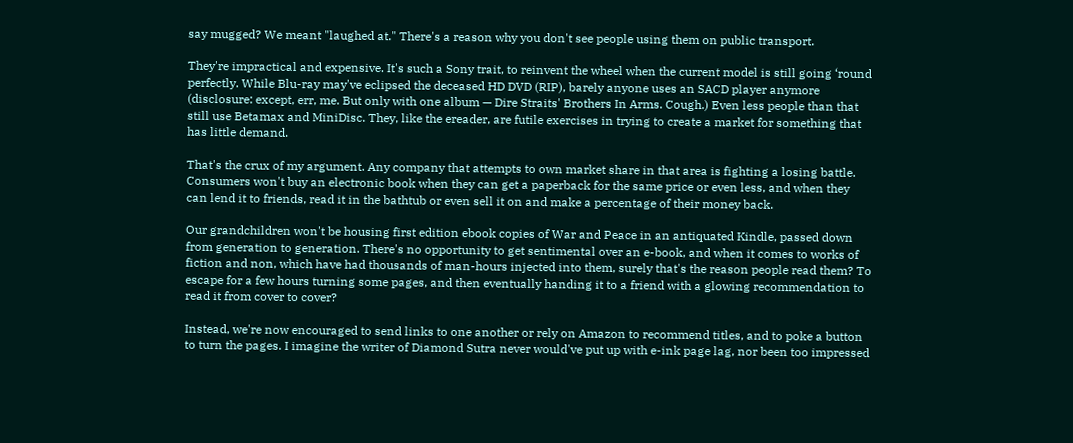say mugged? We meant "laughed at." There's a reason why you don't see people using them on public transport.

They're impractical and expensive. It's such a Sony trait, to reinvent the wheel when the current model is still going ‘round perfectly. While Blu-ray may've eclipsed the deceased HD DVD (RIP), barely anyone uses an SACD player anymore (disclosure: except, err, me. But only with one album — Dire Straits' Brothers In Arms. Cough.) Even less people than that still use Betamax and MiniDisc. They, like the ereader, are futile exercises in trying to create a market for something that has little demand.

That's the crux of my argument. Any company that attempts to own market share in that area is fighting a losing battle. Consumers won't buy an electronic book when they can get a paperback for the same price or even less, and when they can lend it to friends, read it in the bathtub or even sell it on and make a percentage of their money back.

Our grandchildren won't be housing first edition ebook copies of War and Peace in an antiquated Kindle, passed down from generation to generation. There's no opportunity to get sentimental over an e-book, and when it comes to works of fiction and non, which have had thousands of man-hours injected into them, surely that's the reason people read them? To escape for a few hours turning some pages, and then eventually handing it to a friend with a glowing recommendation to read it from cover to cover?

Instead, we're now encouraged to send links to one another or rely on Amazon to recommend titles, and to poke a button to turn the pages. I imagine the writer of Diamond Sutra never would've put up with e-ink page lag, nor been too impressed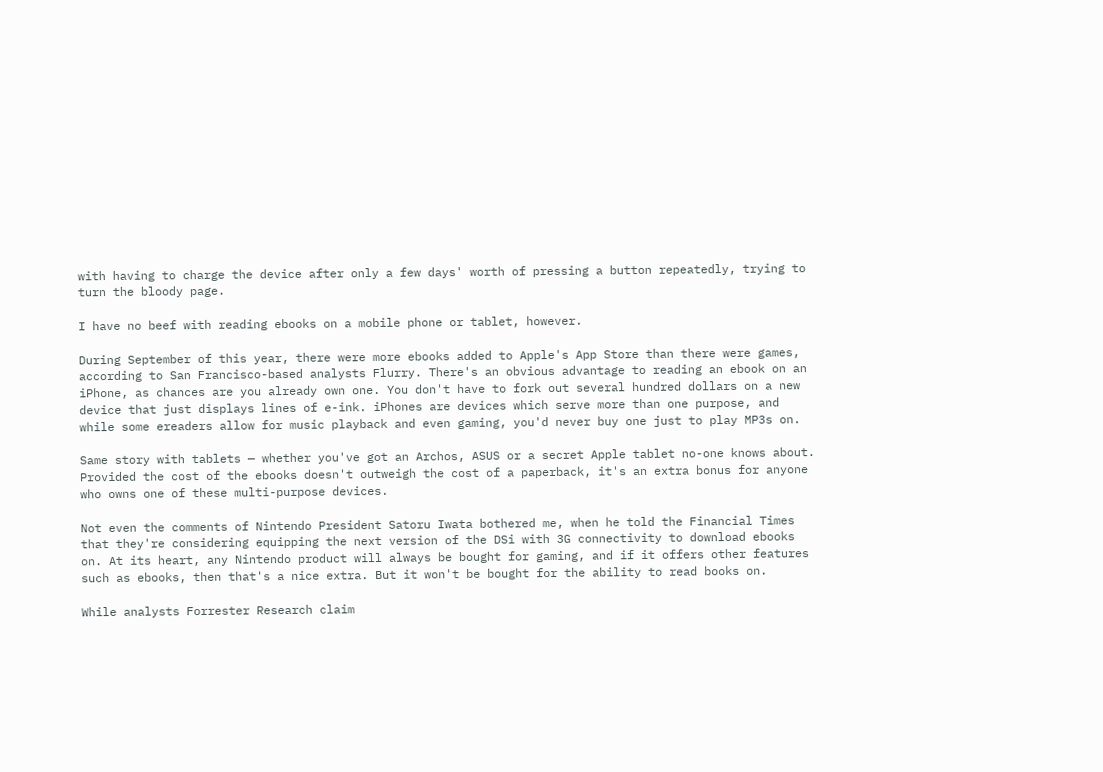with having to charge the device after only a few days' worth of pressing a button repeatedly, trying to turn the bloody page.

I have no beef with reading ebooks on a mobile phone or tablet, however.

During September of this year, there were more ebooks added to Apple's App Store than there were games, according to San Francisco-based analysts Flurry. There's an obvious advantage to reading an ebook on an iPhone, as chances are you already own one. You don't have to fork out several hundred dollars on a new device that just displays lines of e-ink. iPhones are devices which serve more than one purpose, and while some ereaders allow for music playback and even gaming, you'd never buy one just to play MP3s on.

Same story with tablets — whether you've got an Archos, ASUS or a secret Apple tablet no-one knows about. Provided the cost of the ebooks doesn't outweigh the cost of a paperback, it's an extra bonus for anyone who owns one of these multi-purpose devices.

Not even the comments of Nintendo President Satoru Iwata bothered me, when he told the Financial Times that they're considering equipping the next version of the DSi with 3G connectivity to download ebooks on. At its heart, any Nintendo product will always be bought for gaming, and if it offers other features such as ebooks, then that's a nice extra. But it won't be bought for the ability to read books on.

While analysts Forrester Research claim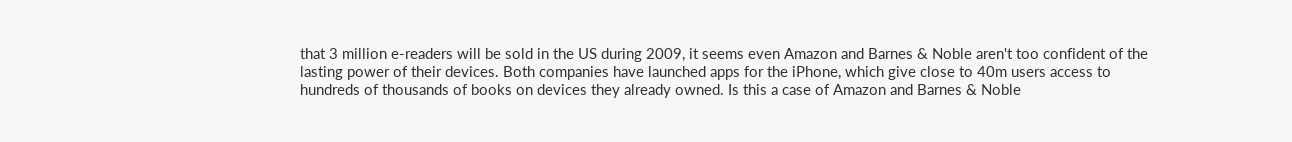that 3 million e-readers will be sold in the US during 2009, it seems even Amazon and Barnes & Noble aren't too confident of the lasting power of their devices. Both companies have launched apps for the iPhone, which give close to 40m users access to hundreds of thousands of books on devices they already owned. Is this a case of Amazon and Barnes & Noble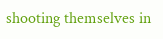shooting themselves in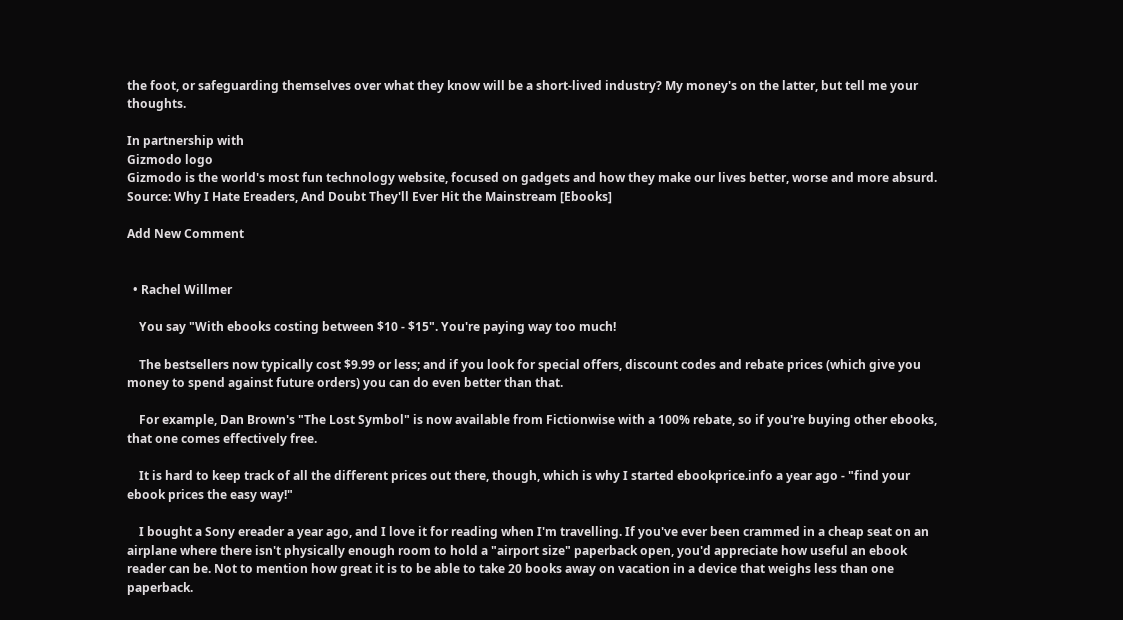the foot, or safeguarding themselves over what they know will be a short-lived industry? My money's on the latter, but tell me your thoughts.

In partnership with
Gizmodo logo
Gizmodo is the world's most fun technology website, focused on gadgets and how they make our lives better, worse and more absurd. Source: Why I Hate Ereaders, And Doubt They'll Ever Hit the Mainstream [Ebooks]

Add New Comment


  • Rachel Willmer

    You say "With ebooks costing between $10 - $15". You're paying way too much!

    The bestsellers now typically cost $9.99 or less; and if you look for special offers, discount codes and rebate prices (which give you money to spend against future orders) you can do even better than that.

    For example, Dan Brown's "The Lost Symbol" is now available from Fictionwise with a 100% rebate, so if you're buying other ebooks, that one comes effectively free.

    It is hard to keep track of all the different prices out there, though, which is why I started ebookprice.info a year ago - "find your ebook prices the easy way!"

    I bought a Sony ereader a year ago, and I love it for reading when I'm travelling. If you've ever been crammed in a cheap seat on an airplane where there isn't physically enough room to hold a "airport size" paperback open, you'd appreciate how useful an ebook reader can be. Not to mention how great it is to be able to take 20 books away on vacation in a device that weighs less than one paperback.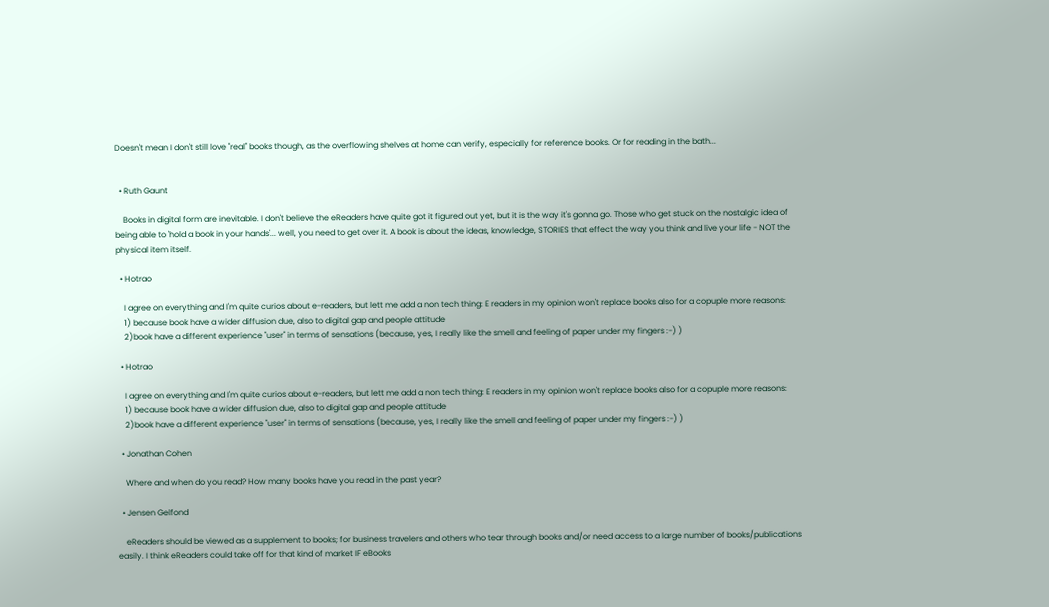Doesn't mean I don't still love "real" books though, as the overflowing shelves at home can verify, especially for reference books. Or for reading in the bath...


  • Ruth Gaunt

    Books in digital form are inevitable. I don't believe the eReaders have quite got it figured out yet, but it is the way it's gonna go. Those who get stuck on the nostalgic idea of being able to 'hold a book in your hands'... well, you need to get over it. A book is about the ideas, knowledge, STORIES that effect the way you think and live your life - NOT the physical item itself.

  • Hotrao

    I agree on everything and I'm quite curios about e-readers, but lett me add a non tech thing: E readers in my opinion won't replace books also for a copuple more reasons:
    1) because book have a wider diffusion due, also to digital gap and people attitude
    2)book have a different experience "user" in terms of sensations (because, yes, I really like the smell and feeling of paper under my fingers :-) )

  • Hotrao

    I agree on everything and I'm quite curios about e-readers, but lett me add a non tech thing: E readers in my opinion won't replace books also for a copuple more reasons:
    1) because book have a wider diffusion due, also to digital gap and people attitude
    2)book have a different experience "user" in terms of sensations (because, yes, I really like the smell and feeling of paper under my fingers :-) )

  • Jonathan Cohen

    Where and when do you read? How many books have you read in the past year?

  • Jensen Gelfond

    eReaders should be viewed as a supplement to books; for business travelers and others who tear through books and/or need access to a large number of books/publications easily. I think eReaders could take off for that kind of market IF eBooks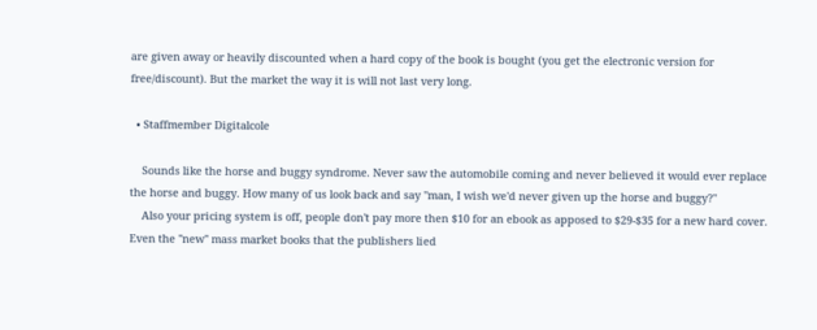are given away or heavily discounted when a hard copy of the book is bought (you get the electronic version for free/discount). But the market the way it is will not last very long.

  • Staffmember Digitalcole

    Sounds like the horse and buggy syndrome. Never saw the automobile coming and never believed it would ever replace the horse and buggy. How many of us look back and say "man, I wish we'd never given up the horse and buggy?"
    Also your pricing system is off, people don't pay more then $10 for an ebook as apposed to $29-$35 for a new hard cover. Even the "new" mass market books that the publishers lied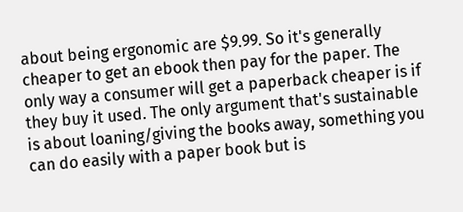about being ergonomic are $9.99. So it's generally cheaper to get an ebook then pay for the paper. The only way a consumer will get a paperback cheaper is if they buy it used. The only argument that's sustainable is about loaning/giving the books away, something you can do easily with a paper book but is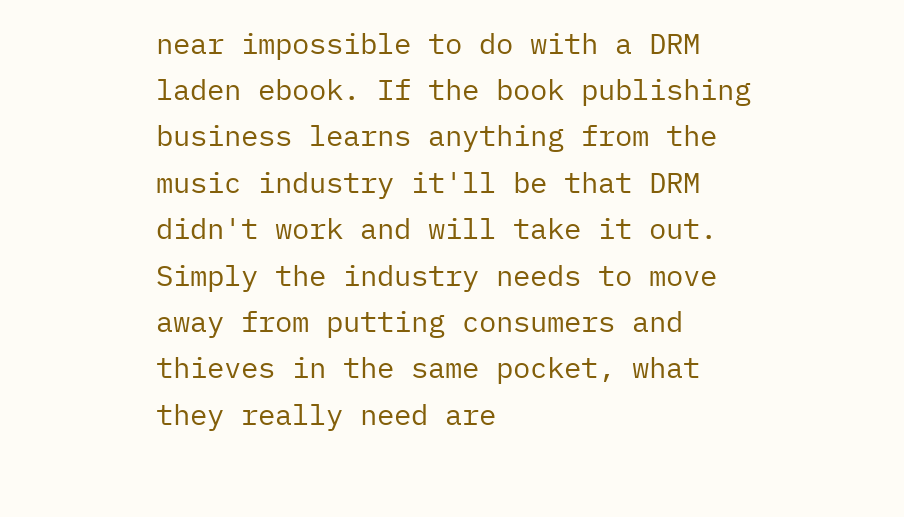near impossible to do with a DRM laden ebook. If the book publishing business learns anything from the music industry it'll be that DRM didn't work and will take it out. Simply the industry needs to move away from putting consumers and thieves in the same pocket, what they really need are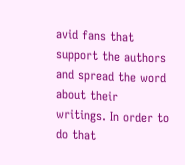avid fans that support the authors and spread the word about their writings. In order to do that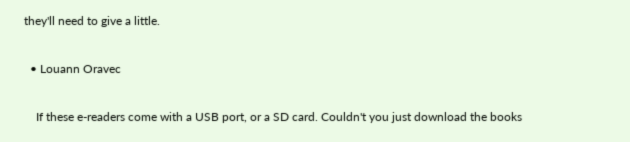they'll need to give a little.

  • Louann Oravec

    If these e-readers come with a USB port, or a SD card. Couldn't you just download the books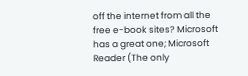off the internet from all the free e-book sites? Microsoft has a great one; Microsoft Reader (The only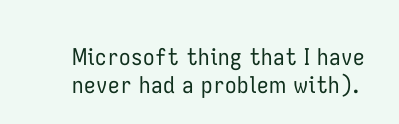Microsoft thing that I have never had a problem with).